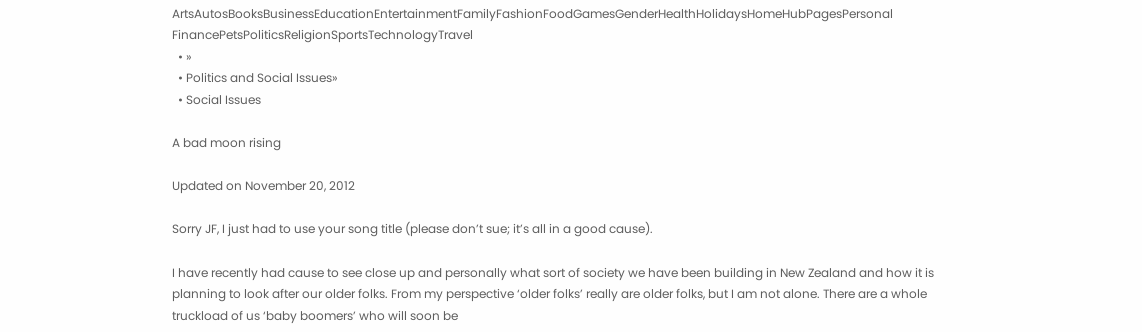ArtsAutosBooksBusinessEducationEntertainmentFamilyFashionFoodGamesGenderHealthHolidaysHomeHubPagesPersonal FinancePetsPoliticsReligionSportsTechnologyTravel
  • »
  • Politics and Social Issues»
  • Social Issues

A bad moon rising

Updated on November 20, 2012

Sorry JF, I just had to use your song title (please don’t sue; it’s all in a good cause).

I have recently had cause to see close up and personally what sort of society we have been building in New Zealand and how it is planning to look after our older folks. From my perspective ‘older folks’ really are older folks, but I am not alone. There are a whole truckload of us ‘baby boomers’ who will soon be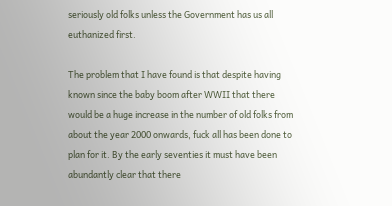seriously old folks unless the Government has us all euthanized first.

The problem that I have found is that despite having known since the baby boom after WWII that there would be a huge increase in the number of old folks from about the year 2000 onwards, fuck all has been done to plan for it. By the early seventies it must have been abundantly clear that there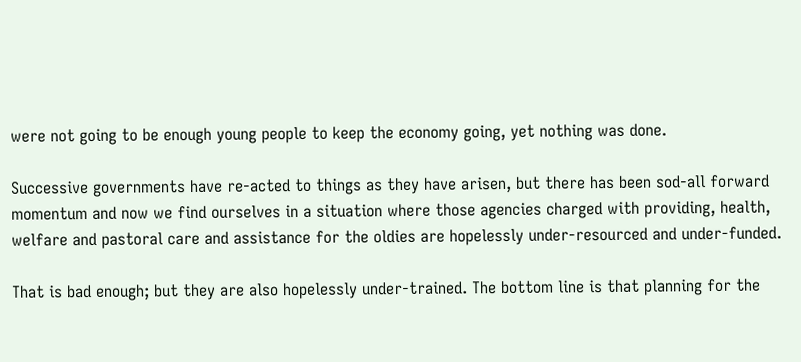were not going to be enough young people to keep the economy going, yet nothing was done.

Successive governments have re-acted to things as they have arisen, but there has been sod-all forward momentum and now we find ourselves in a situation where those agencies charged with providing, health, welfare and pastoral care and assistance for the oldies are hopelessly under-resourced and under-funded.

That is bad enough; but they are also hopelessly under-trained. The bottom line is that planning for the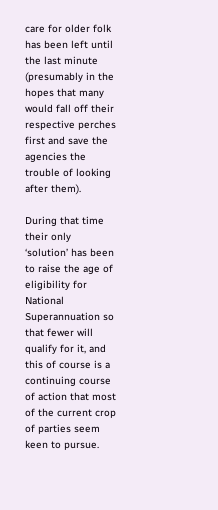care for older folk has been left until the last minute (presumably in the hopes that many would fall off their respective perches first and save the agencies the trouble of looking after them).

During that time their only ‘solution’ has been to raise the age of eligibility for National Superannuation so that fewer will qualify for it, and this of course is a continuing course of action that most of the current crop of parties seem keen to pursue.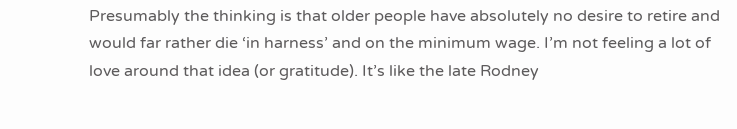Presumably the thinking is that older people have absolutely no desire to retire and would far rather die ‘in harness’ and on the minimum wage. I’m not feeling a lot of love around that idea (or gratitude). It’s like the late Rodney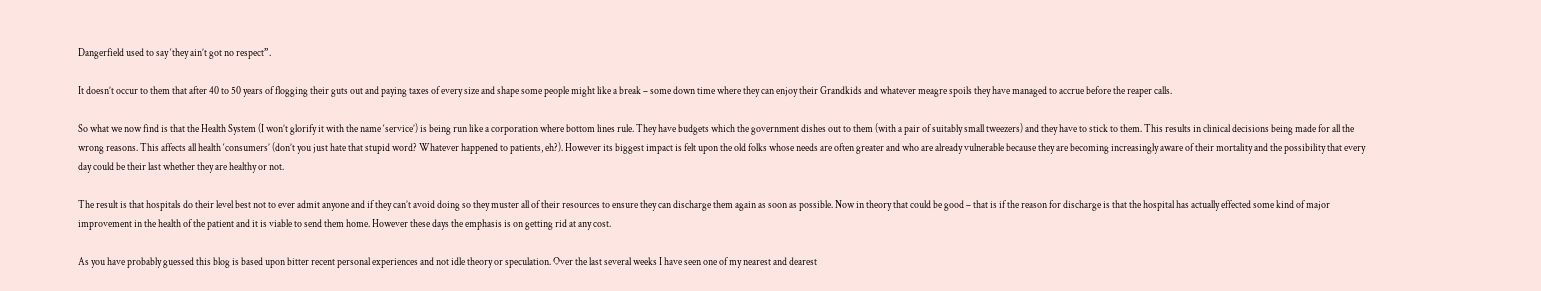Dangerfield used to say ‘they ain’t got no respect”.

It doesn’t occur to them that after 40 to 50 years of flogging their guts out and paying taxes of every size and shape some people might like a break – some down time where they can enjoy their Grandkids and whatever meagre spoils they have managed to accrue before the reaper calls.

So what we now find is that the Health System (I won’t glorify it with the name ‘service’) is being run like a corporation where bottom lines rule. They have budgets which the government dishes out to them (with a pair of suitably small tweezers) and they have to stick to them. This results in clinical decisions being made for all the wrong reasons. This affects all health ‘consumers’ (don’t you just hate that stupid word? Whatever happened to patients, eh?). However its biggest impact is felt upon the old folks whose needs are often greater and who are already vulnerable because they are becoming increasingly aware of their mortality and the possibility that every day could be their last whether they are healthy or not.

The result is that hospitals do their level best not to ever admit anyone and if they can’t avoid doing so they muster all of their resources to ensure they can discharge them again as soon as possible. Now in theory that could be good – that is if the reason for discharge is that the hospital has actually effected some kind of major improvement in the health of the patient and it is viable to send them home. However these days the emphasis is on getting rid at any cost.

As you have probably guessed this blog is based upon bitter recent personal experiences and not idle theory or speculation. Over the last several weeks I have seen one of my nearest and dearest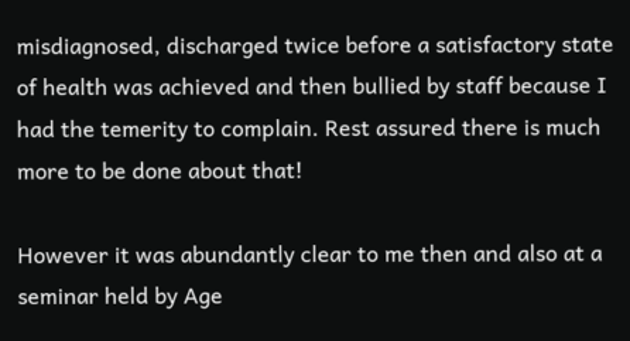misdiagnosed, discharged twice before a satisfactory state of health was achieved and then bullied by staff because I had the temerity to complain. Rest assured there is much more to be done about that!

However it was abundantly clear to me then and also at a seminar held by Age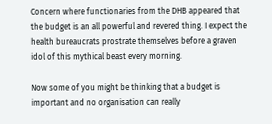Concern where functionaries from the DHB appeared that the budget is an all powerful and revered thing. I expect the health bureaucrats prostrate themselves before a graven idol of this mythical beast every morning.

Now some of you might be thinking that a budget is important and no organisation can really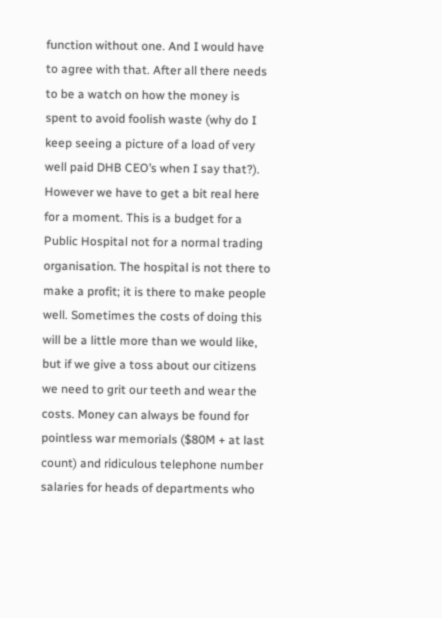function without one. And I would have to agree with that. After all there needs to be a watch on how the money is spent to avoid foolish waste (why do I keep seeing a picture of a load of very well paid DHB CEO’s when I say that?). However we have to get a bit real here for a moment. This is a budget for a Public Hospital not for a normal trading organisation. The hospital is not there to make a profit; it is there to make people well. Sometimes the costs of doing this will be a little more than we would like, but if we give a toss about our citizens we need to grit our teeth and wear the costs. Money can always be found for pointless war memorials ($80M + at last count) and ridiculous telephone number salaries for heads of departments who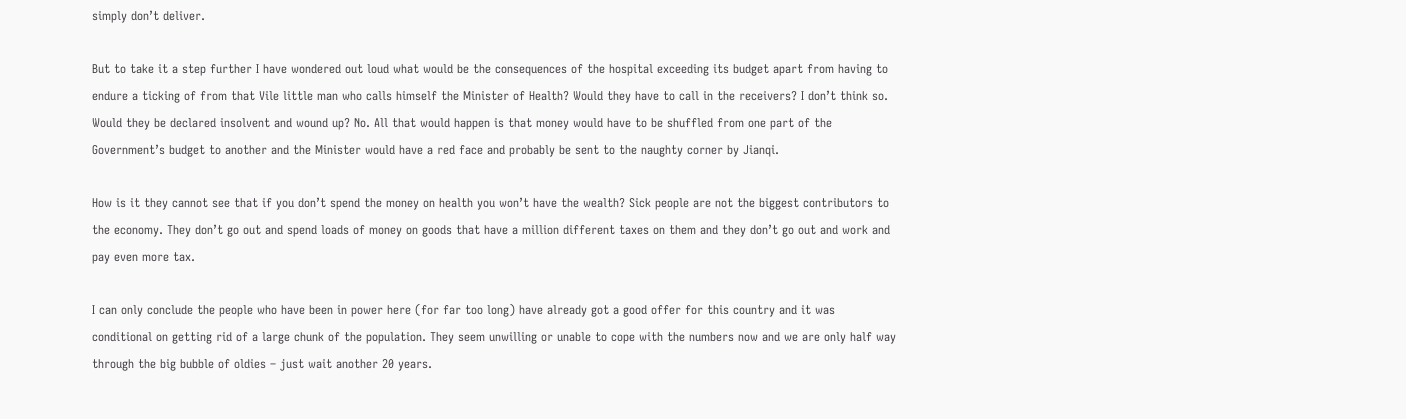simply don’t deliver.

But to take it a step further I have wondered out loud what would be the consequences of the hospital exceeding its budget apart from having to endure a ticking of from that Vile little man who calls himself the Minister of Health? Would they have to call in the receivers? I don’t think so. Would they be declared insolvent and wound up? No. All that would happen is that money would have to be shuffled from one part of the Government’s budget to another and the Minister would have a red face and probably be sent to the naughty corner by Jianqi.

How is it they cannot see that if you don’t spend the money on health you won’t have the wealth? Sick people are not the biggest contributors to the economy. They don’t go out and spend loads of money on goods that have a million different taxes on them and they don’t go out and work and pay even more tax.

I can only conclude the people who have been in power here (for far too long) have already got a good offer for this country and it was conditional on getting rid of a large chunk of the population. They seem unwilling or unable to cope with the numbers now and we are only half way through the big bubble of oldies – just wait another 20 years.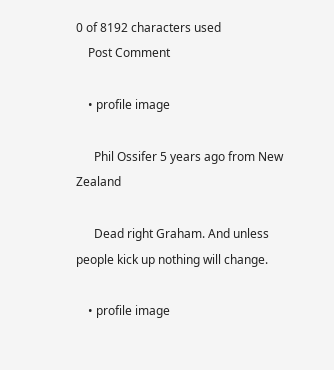0 of 8192 characters used
    Post Comment

    • profile image

      Phil Ossifer 5 years ago from New Zealand

      Dead right Graham. And unless people kick up nothing will change.

    • profile image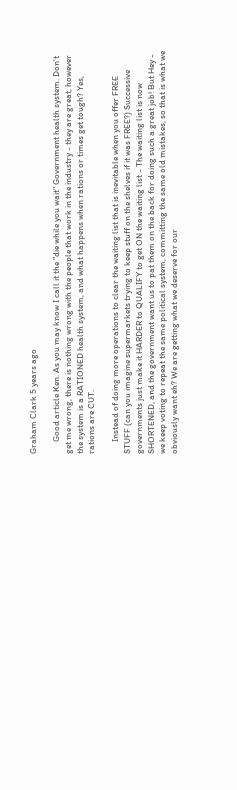Graham Clark 5 years ago

      Good article Ken. As you may know I call it the "die while you wait" Government health system. Don't get me wrong, there is nothing wrong with the people that work in the industry - they are great, however the system is a RATIONED health system, and what happens when rations or times get tough? Yes, rations are CUT.

      Instead of doing more operations to clear the waiting list that is inevitable when you offer FREE STUFF (can you imagine supermarkets trying to keep stuff on the shelves if it was FREE?) Successive governments just make it HARDER to QUALIFY to get ON the waiting list - The waiting list is now SHORTENED, and the government want us to pat them on the back for doing such a great job! But Hey - we keep voting to repeat the same political system, committing the same old mistakes, so that is what we obviously want eh? We are getting what we deserve for our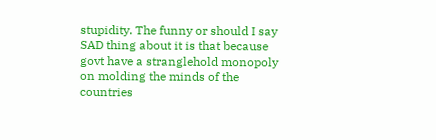stupidity. The funny or should I say SAD thing about it is that because govt have a stranglehold monopoly on molding the minds of the countries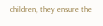children, they ensure the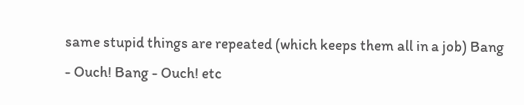same stupid things are repeated (which keeps them all in a job) Bang - Ouch! Bang - Ouch! etc